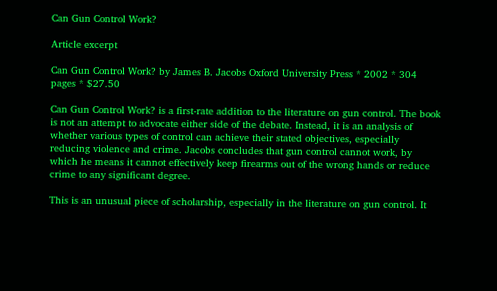Can Gun Control Work?

Article excerpt

Can Gun Control Work? by James B. Jacobs Oxford University Press * 2002 * 304 pages * $27.50

Can Gun Control Work? is a first-rate addition to the literature on gun control. The book is not an attempt to advocate either side of the debate. Instead, it is an analysis of whether various types of control can achieve their stated objectives, especially reducing violence and crime. Jacobs concludes that gun control cannot work, by which he means it cannot effectively keep firearms out of the wrong hands or reduce crime to any significant degree.

This is an unusual piece of scholarship, especially in the literature on gun control. It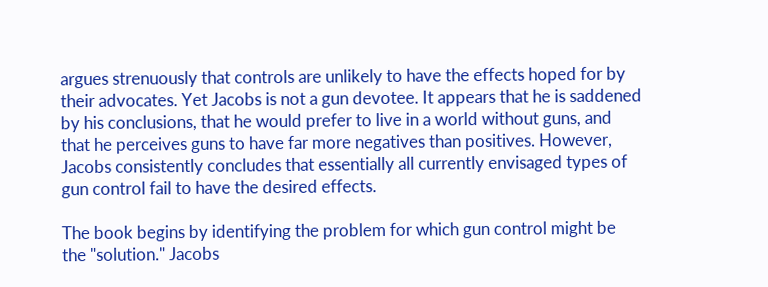argues strenuously that controls are unlikely to have the effects hoped for by their advocates. Yet Jacobs is not a gun devotee. It appears that he is saddened by his conclusions, that he would prefer to live in a world without guns, and that he perceives guns to have far more negatives than positives. However, Jacobs consistently concludes that essentially all currently envisaged types of gun control fail to have the desired effects.

The book begins by identifying the problem for which gun control might be the "solution." Jacobs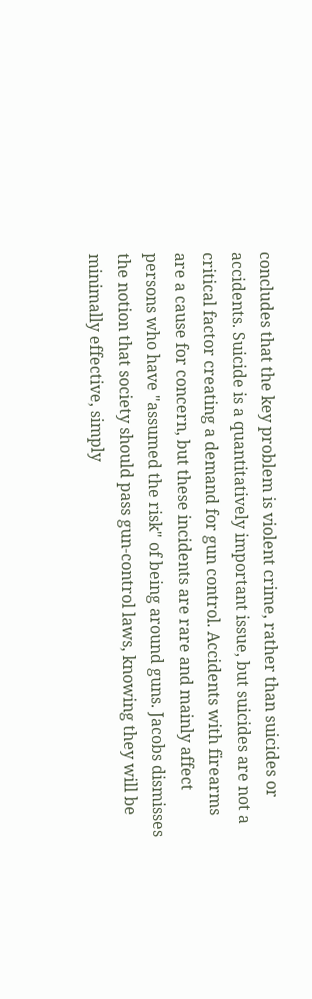concludes that the key problem is violent crime, rather than suicides or accidents. Suicide is a quantitatively important issue, but suicides are not a critical factor creating a demand for gun control. Accidents with firearms are a cause for concern, but these incidents are rare and mainly affect persons who have "assumed the risk" of being around guns. Jacobs dismisses the notion that society should pass gun-control laws, knowing they will be minimally effective, simply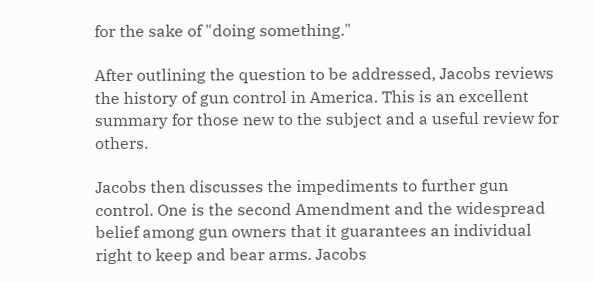for the sake of "doing something."

After outlining the question to be addressed, Jacobs reviews the history of gun control in America. This is an excellent summary for those new to the subject and a useful review for others.

Jacobs then discusses the impediments to further gun control. One is the second Amendment and the widespread belief among gun owners that it guarantees an individual right to keep and bear arms. Jacobs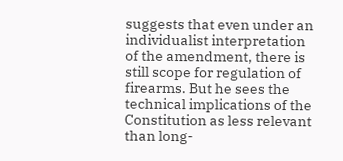suggests that even under an individualist interpretation of the amendment, there is still scope for regulation of firearms. But he sees the technical implications of the Constitution as less relevant than long-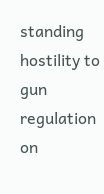standing hostility to gun regulation on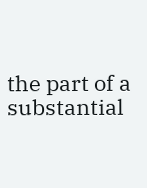the part of a substantial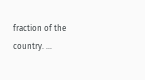fraction of the country. …